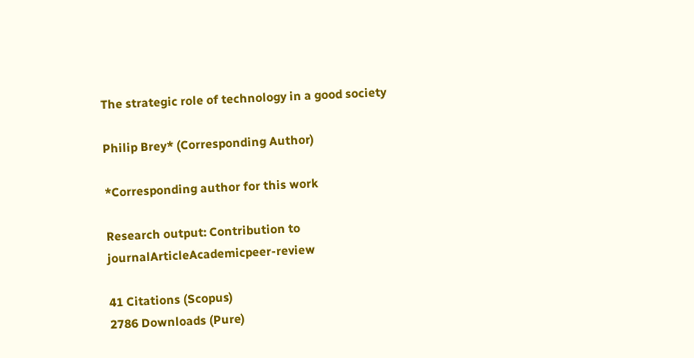The strategic role of technology in a good society

Philip Brey* (Corresponding Author)

*Corresponding author for this work

Research output: Contribution to journalArticleAcademicpeer-review

41 Citations (Scopus)
2786 Downloads (Pure)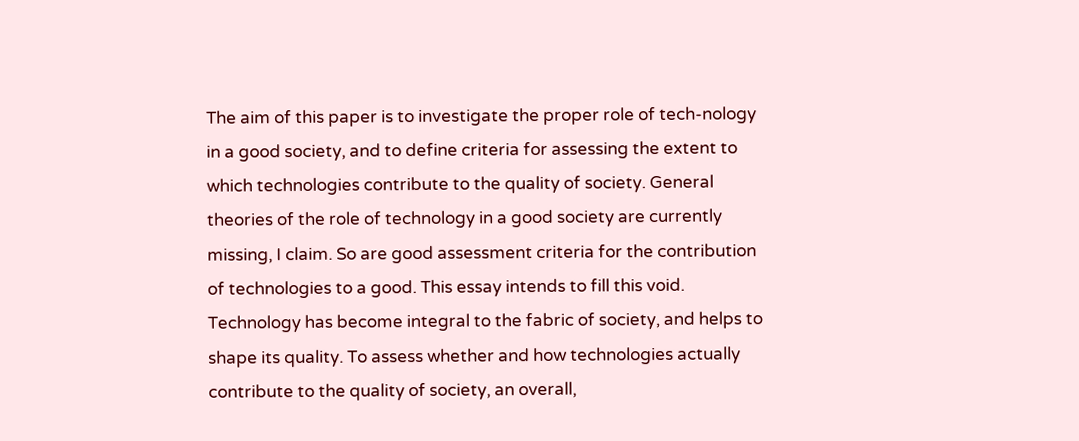The aim of this paper is to investigate the proper role of tech-nology in a good society, and to define criteria for assessing the extent to which technologies contribute to the quality of society. General theories of the role of technology in a good society are currently missing, I claim. So are good assessment criteria for the contribution of technologies to a good. This essay intends to fill this void. Technology has become integral to the fabric of society, and helps to shape its quality. To assess whether and how technologies actually contribute to the quality of society, an overall,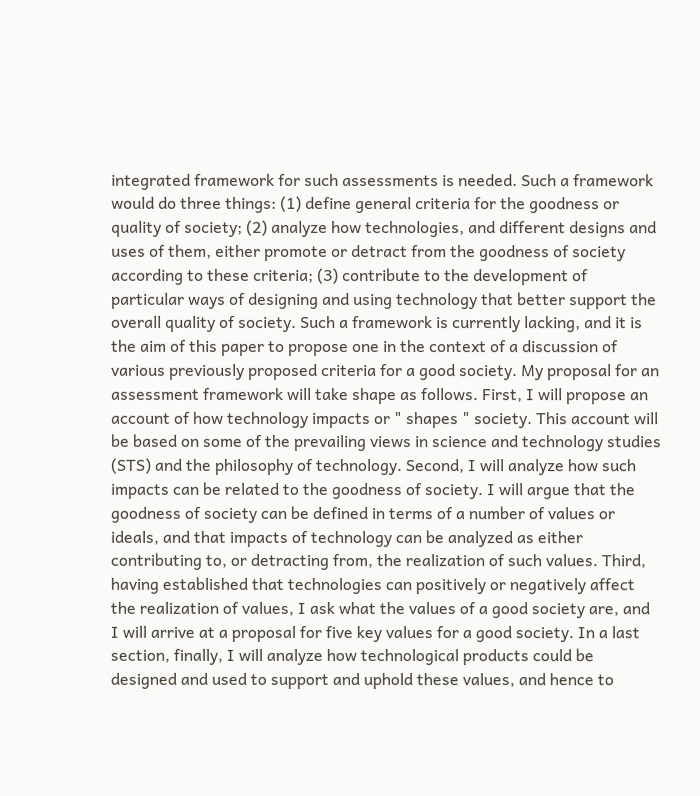integrated framework for such assessments is needed. Such a framework would do three things: (1) define general criteria for the goodness or quality of society; (2) analyze how technologies, and different designs and uses of them, either promote or detract from the goodness of society according to these criteria; (3) contribute to the development of particular ways of designing and using technology that better support the overall quality of society. Such a framework is currently lacking, and it is the aim of this paper to propose one in the context of a discussion of various previously proposed criteria for a good society. My proposal for an assessment framework will take shape as follows. First, I will propose an account of how technology impacts or " shapes " society. This account will be based on some of the prevailing views in science and technology studies (STS) and the philosophy of technology. Second, I will analyze how such impacts can be related to the goodness of society. I will argue that the goodness of society can be defined in terms of a number of values or ideals, and that impacts of technology can be analyzed as either contributing to, or detracting from, the realization of such values. Third, having established that technologies can positively or negatively affect the realization of values, I ask what the values of a good society are, and I will arrive at a proposal for five key values for a good society. In a last section, finally, I will analyze how technological products could be designed and used to support and uphold these values, and hence to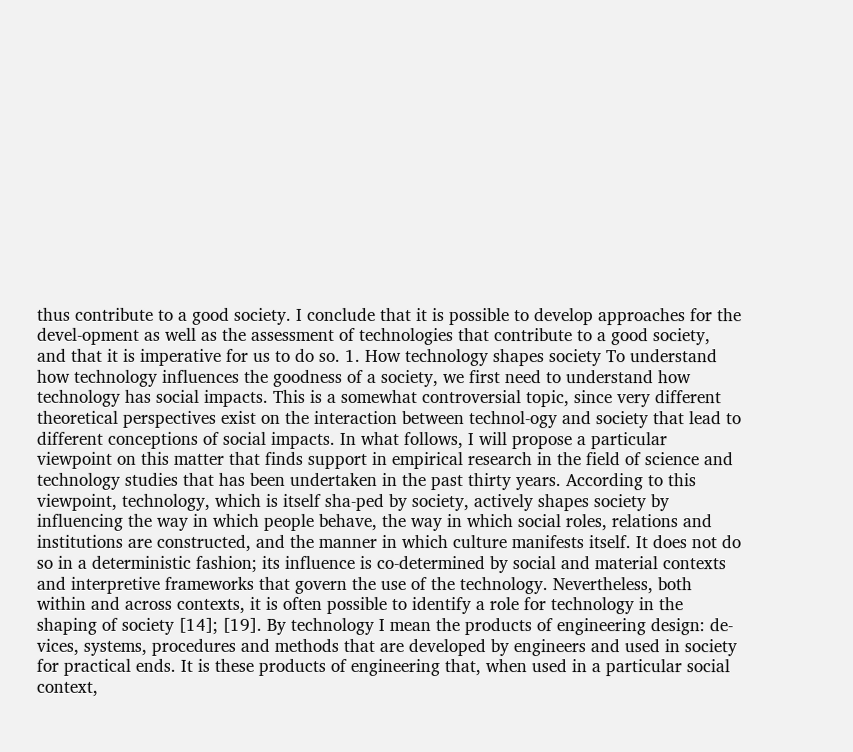thus contribute to a good society. I conclude that it is possible to develop approaches for the devel-opment as well as the assessment of technologies that contribute to a good society, and that it is imperative for us to do so. 1. How technology shapes society To understand how technology influences the goodness of a society, we first need to understand how technology has social impacts. This is a somewhat controversial topic, since very different theoretical perspectives exist on the interaction between technol-ogy and society that lead to different conceptions of social impacts. In what follows, I will propose a particular viewpoint on this matter that finds support in empirical research in the field of science and technology studies that has been undertaken in the past thirty years. According to this viewpoint, technology, which is itself sha-ped by society, actively shapes society by influencing the way in which people behave, the way in which social roles, relations and institutions are constructed, and the manner in which culture manifests itself. It does not do so in a deterministic fashion; its influence is co-determined by social and material contexts and interpretive frameworks that govern the use of the technology. Nevertheless, both within and across contexts, it is often possible to identify a role for technology in the shaping of society [14]; [19]. By technology I mean the products of engineering design: de-vices, systems, procedures and methods that are developed by engineers and used in society for practical ends. It is these products of engineering that, when used in a particular social context,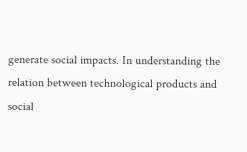generate social impacts. In understanding the relation between technological products and social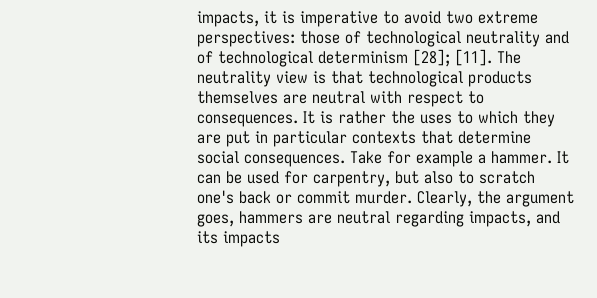impacts, it is imperative to avoid two extreme perspectives: those of technological neutrality and of technological determinism [28]; [11]. The neutrality view is that technological products themselves are neutral with respect to consequences. It is rather the uses to which they are put in particular contexts that determine social consequences. Take for example a hammer. It can be used for carpentry, but also to scratch one's back or commit murder. Clearly, the argument goes, hammers are neutral regarding impacts, and its impacts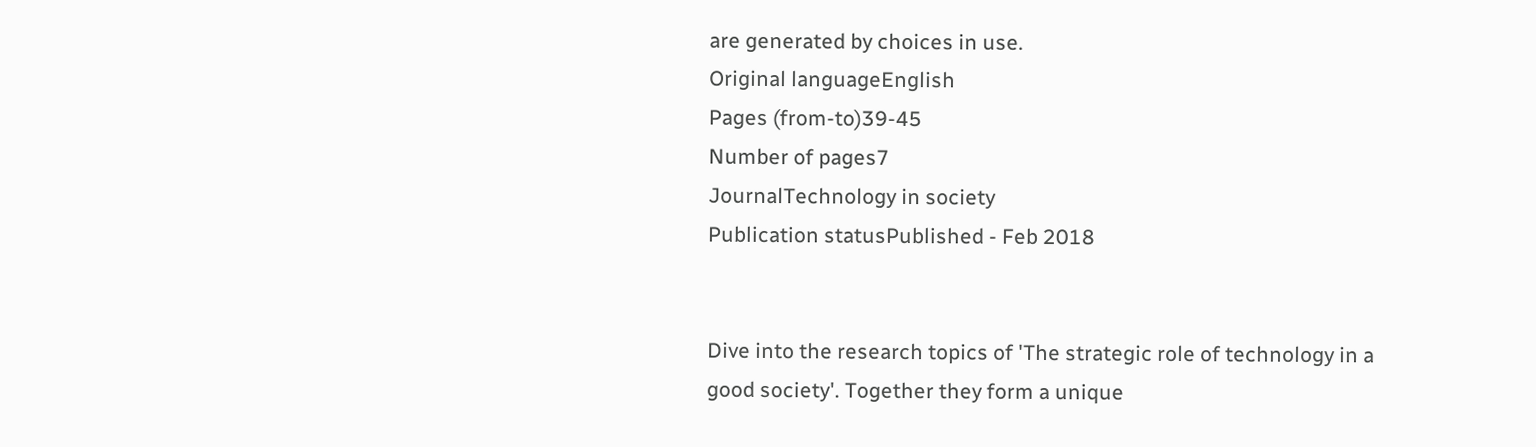are generated by choices in use.
Original languageEnglish
Pages (from-to)39-45
Number of pages7
JournalTechnology in society
Publication statusPublished - Feb 2018


Dive into the research topics of 'The strategic role of technology in a good society'. Together they form a unique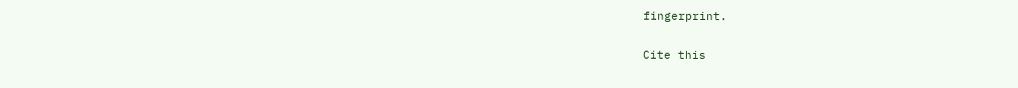fingerprint.

Cite this